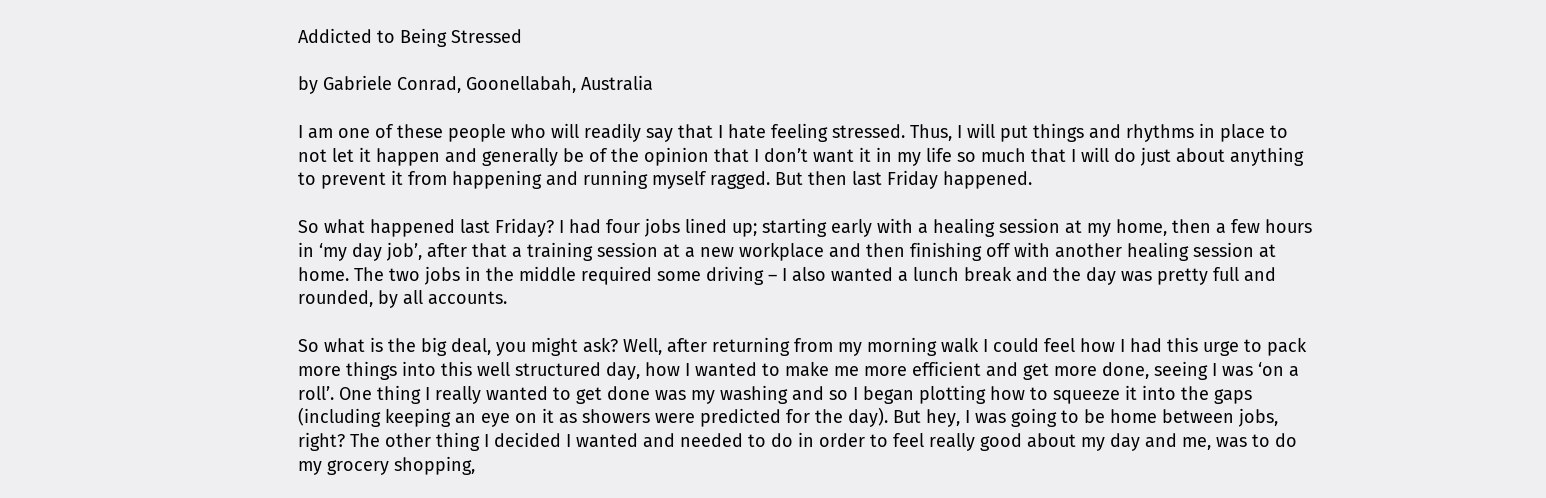Addicted to Being Stressed

by Gabriele Conrad, Goonellabah, Australia

I am one of these people who will readily say that I hate feeling stressed. Thus, I will put things and rhythms in place to not let it happen and generally be of the opinion that I don’t want it in my life so much that I will do just about anything to prevent it from happening and running myself ragged. But then last Friday happened.

So what happened last Friday? I had four jobs lined up; starting early with a healing session at my home, then a few hours in ‘my day job’, after that a training session at a new workplace and then finishing off with another healing session at home. The two jobs in the middle required some driving – I also wanted a lunch break and the day was pretty full and rounded, by all accounts.

So what is the big deal, you might ask? Well, after returning from my morning walk I could feel how I had this urge to pack more things into this well structured day, how I wanted to make me more efficient and get more done, seeing I was ‘on a roll’. One thing I really wanted to get done was my washing and so I began plotting how to squeeze it into the gaps (including keeping an eye on it as showers were predicted for the day). But hey, I was going to be home between jobs, right? The other thing I decided I wanted and needed to do in order to feel really good about my day and me, was to do my grocery shopping,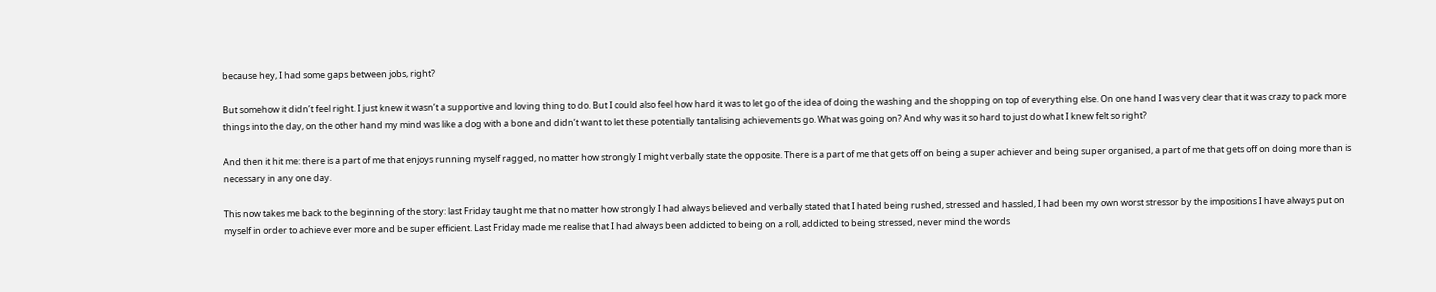because hey, I had some gaps between jobs, right?

But somehow it didn’t feel right. I just knew it wasn’t a supportive and loving thing to do. But I could also feel how hard it was to let go of the idea of doing the washing and the shopping on top of everything else. On one hand I was very clear that it was crazy to pack more things into the day, on the other hand my mind was like a dog with a bone and didn’t want to let these potentially tantalising achievements go. What was going on? And why was it so hard to just do what I knew felt so right?

And then it hit me: there is a part of me that enjoys running myself ragged, no matter how strongly I might verbally state the opposite. There is a part of me that gets off on being a super achiever and being super organised, a part of me that gets off on doing more than is necessary in any one day.

This now takes me back to the beginning of the story: last Friday taught me that no matter how strongly I had always believed and verbally stated that I hated being rushed, stressed and hassled, I had been my own worst stressor by the impositions I have always put on myself in order to achieve ever more and be super efficient. Last Friday made me realise that I had always been addicted to being on a roll, addicted to being stressed, never mind the words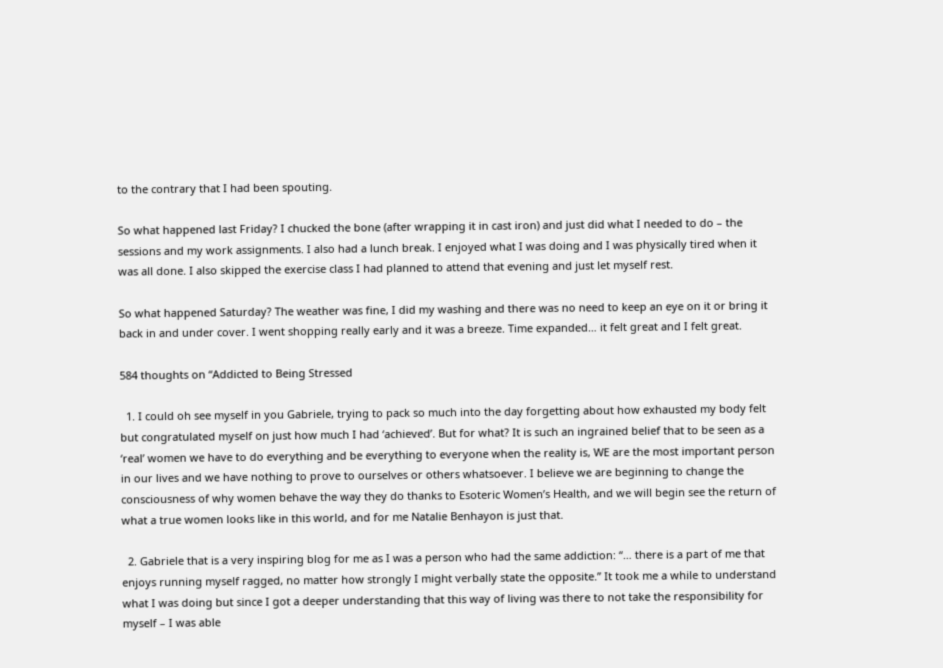to the contrary that I had been spouting.

So what happened last Friday? I chucked the bone (after wrapping it in cast iron) and just did what I needed to do – the sessions and my work assignments. I also had a lunch break. I enjoyed what I was doing and I was physically tired when it was all done. I also skipped the exercise class I had planned to attend that evening and just let myself rest.

So what happened Saturday? The weather was fine, I did my washing and there was no need to keep an eye on it or bring it back in and under cover. I went shopping really early and it was a breeze. Time expanded… it felt great and I felt great.

584 thoughts on “Addicted to Being Stressed

  1. I could oh see myself in you Gabriele, trying to pack so much into the day forgetting about how exhausted my body felt but congratulated myself on just how much I had ‘achieved’. But for what? It is such an ingrained belief that to be seen as a ‘real’ women we have to do everything and be everything to everyone when the reality is, WE are the most important person in our lives and we have nothing to prove to ourselves or others whatsoever. I believe we are beginning to change the consciousness of why women behave the way they do thanks to Esoteric Women’s Health, and we will begin see the return of what a true women looks like in this world, and for me Natalie Benhayon is just that.

  2. Gabriele that is a very inspiring blog for me as I was a person who had the same addiction: “… there is a part of me that enjoys running myself ragged, no matter how strongly I might verbally state the opposite.” It took me a while to understand what I was doing but since I got a deeper understanding that this way of living was there to not take the responsibility for myself – I was able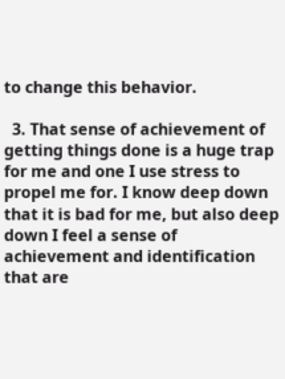to change this behavior.

  3. That sense of achievement of getting things done is a huge trap for me and one I use stress to propel me for. I know deep down that it is bad for me, but also deep down I feel a sense of achievement and identification that are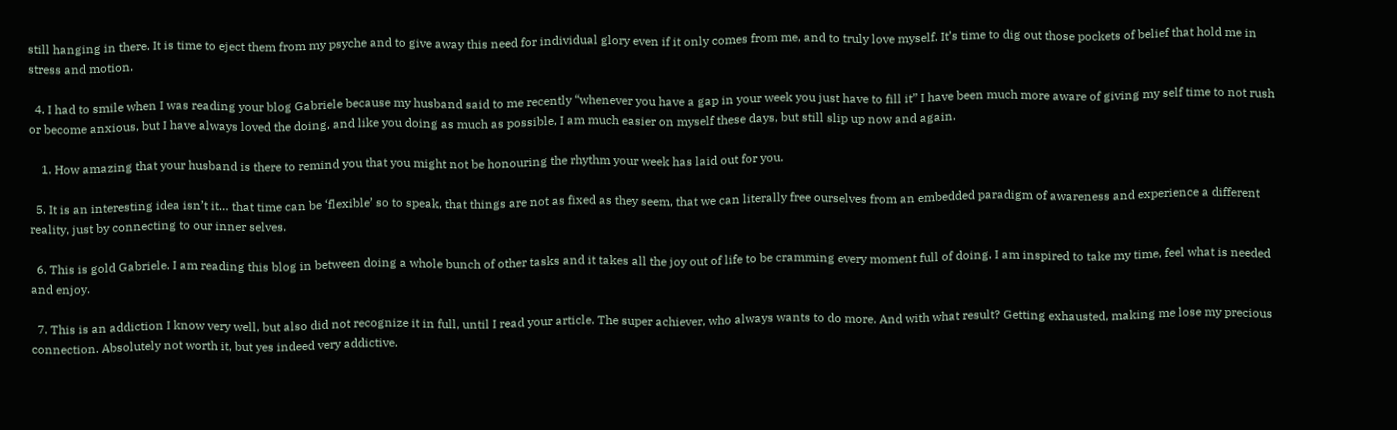still hanging in there. It is time to eject them from my psyche and to give away this need for individual glory even if it only comes from me, and to truly love myself. It’s time to dig out those pockets of belief that hold me in stress and motion.

  4. I had to smile when I was reading your blog Gabriele because my husband said to me recently “whenever you have a gap in your week you just have to fill it” I have been much more aware of giving my self time to not rush or become anxious, but I have always loved the doing, and like you doing as much as possible, I am much easier on myself these days, but still slip up now and again.

    1. How amazing that your husband is there to remind you that you might not be honouring the rhythm your week has laid out for you.

  5. It is an interesting idea isn’t it… that time can be ‘flexible’ so to speak, that things are not as fixed as they seem, that we can literally free ourselves from an embedded paradigm of awareness and experience a different reality, just by connecting to our inner selves.

  6. This is gold Gabriele. I am reading this blog in between doing a whole bunch of other tasks and it takes all the joy out of life to be cramming every moment full of doing. I am inspired to take my time, feel what is needed and enjoy.

  7. This is an addiction I know very well, but also did not recognize it in full, until I read your article. The super achiever, who always wants to do more. And with what result? Getting exhausted, making me lose my precious connection. Absolutely not worth it, but yes indeed very addictive.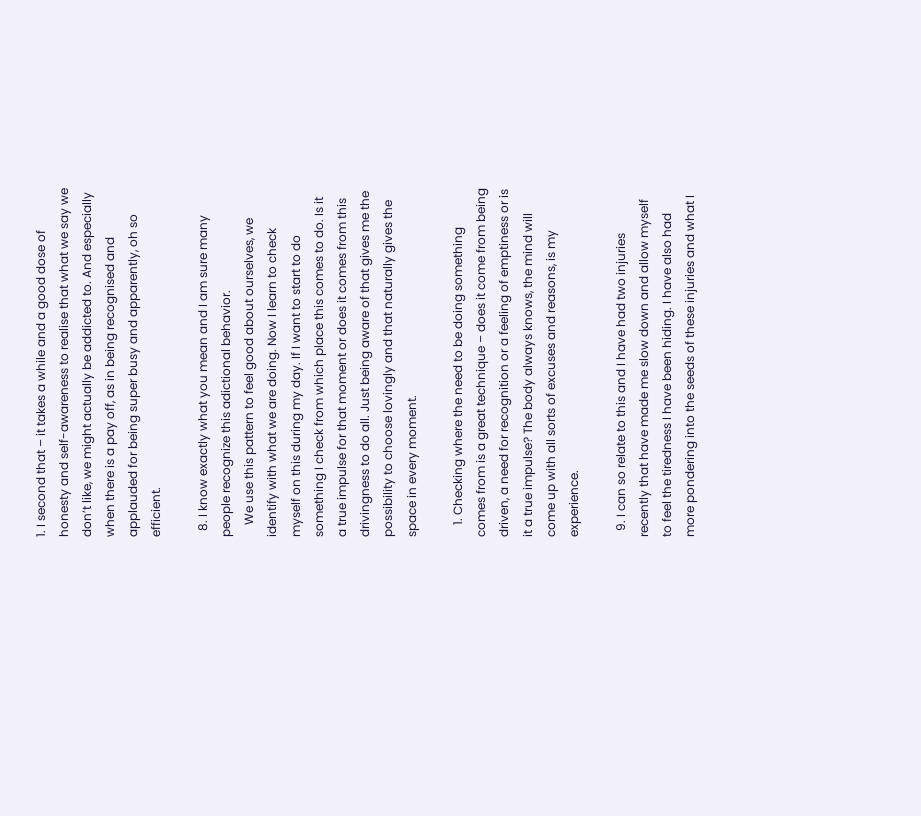1. I second that – it takes a while and a good dose of honesty and self-awareness to realise that what we say we don’t like, we might actually be addicted to. And especially when there is a pay off, as in being recognised and applauded for being super busy and apparently, oh so efficient.

  8. I know exactly what you mean and I am sure many people recognize this adictional behavior.
    We use this pattern to feel good about ourselves, we identify with what we are doing. Now I learn to check myself on this during my day. If I want to start to do something I check from which place this comes to do. Is it a true impulse for that moment or does it comes from this drivingness to do all. Just being aware of that gives me the possibility to choose lovingly and that naturally gives the space in every moment.

    1. Checking where the need to be doing something comes from is a great technique – does it come from being driven, a need for recognition or a feeling of emptiness or is it a true impulse? The body always knows, the mind will come up with all sorts of excuses and reasons, is my experience.

  9. I can so relate to this and I have had two injuries recently that have made me slow down and allow myself to feel the tiredness I have been hiding. I have also had more pondering into the seeds of these injuries and what I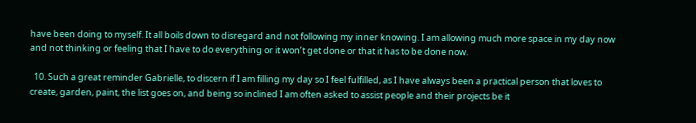have been doing to myself. It all boils down to disregard and not following my inner knowing. I am allowing much more space in my day now and not thinking or feeling that I have to do everything or it won’t get done or that it has to be done now.

  10. Such a great reminder Gabrielle, to discern if I am filling my day so I feel fulfilled, as I have always been a practical person that loves to create, garden, paint, the list goes on, and being so inclined I am often asked to assist people and their projects be it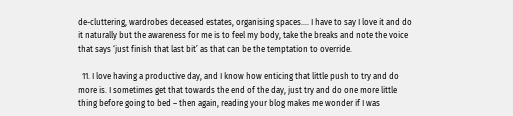de-cluttering, wardrobes deceased estates, organising spaces…. I have to say I love it and do it naturally but the awareness for me is to feel my body, take the breaks and note the voice that says ‘just finish that last bit’ as that can be the temptation to override.

  11. I love having a productive day, and I know how enticing that little push to try and do more is. I sometimes get that towards the end of the day, just try and do one more little thing before going to bed – then again, reading your blog makes me wonder if I was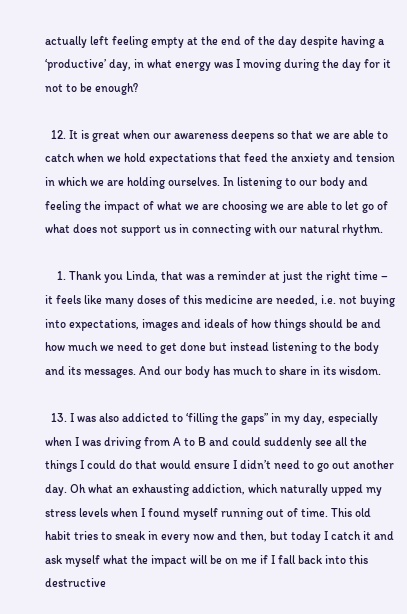actually left feeling empty at the end of the day despite having a ‘productive’ day, in what energy was I moving during the day for it not to be enough?

  12. It is great when our awareness deepens so that we are able to catch when we hold expectations that feed the anxiety and tension in which we are holding ourselves. In listening to our body and feeling the impact of what we are choosing we are able to let go of what does not support us in connecting with our natural rhythm.

    1. Thank you Linda, that was a reminder at just the right time – it feels like many doses of this medicine are needed, i.e. not buying into expectations, images and ideals of how things should be and how much we need to get done but instead listening to the body and its messages. And our body has much to share in its wisdom.

  13. I was also addicted to ‘filling the gaps” in my day, especially when I was driving from A to B and could suddenly see all the things I could do that would ensure I didn’t need to go out another day. Oh what an exhausting addiction, which naturally upped my stress levels when I found myself running out of time. This old habit tries to sneak in every now and then, but today I catch it and ask myself what the impact will be on me if I fall back into this destructive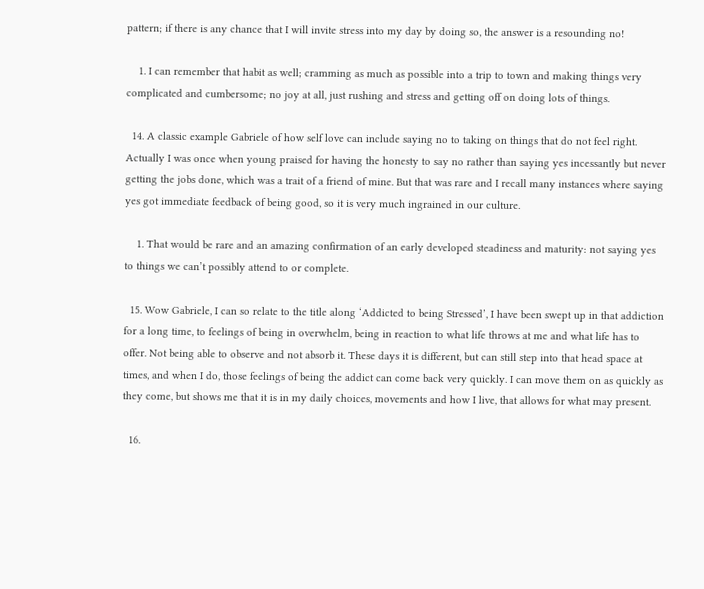pattern; if there is any chance that I will invite stress into my day by doing so, the answer is a resounding no!

    1. I can remember that habit as well; cramming as much as possible into a trip to town and making things very complicated and cumbersome; no joy at all, just rushing and stress and getting off on doing lots of things.

  14. A classic example Gabriele of how self love can include saying no to taking on things that do not feel right. Actually I was once when young praised for having the honesty to say no rather than saying yes incessantly but never getting the jobs done, which was a trait of a friend of mine. But that was rare and I recall many instances where saying yes got immediate feedback of being good, so it is very much ingrained in our culture.

    1. That would be rare and an amazing confirmation of an early developed steadiness and maturity: not saying yes to things we can’t possibly attend to or complete.

  15. Wow Gabriele, I can so relate to the title along ‘Addicted to being Stressed’, I have been swept up in that addiction for a long time, to feelings of being in overwhelm, being in reaction to what life throws at me and what life has to offer. Not being able to observe and not absorb it. These days it is different, but can still step into that head space at times, and when I do, those feelings of being the addict can come back very quickly. I can move them on as quickly as they come, but shows me that it is in my daily choices, movements and how I live, that allows for what may present.

  16.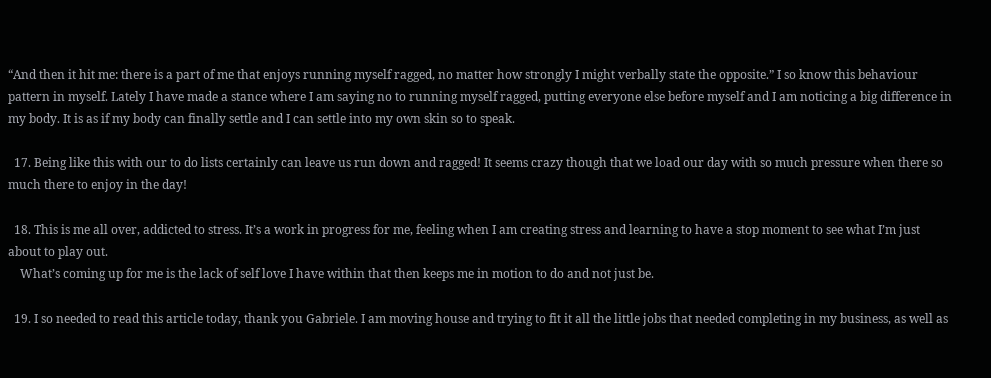“And then it hit me: there is a part of me that enjoys running myself ragged, no matter how strongly I might verbally state the opposite.” I so know this behaviour pattern in myself. Lately I have made a stance where I am saying no to running myself ragged, putting everyone else before myself and I am noticing a big difference in my body. It is as if my body can finally settle and I can settle into my own skin so to speak.

  17. Being like this with our to do lists certainly can leave us run down and ragged! It seems crazy though that we load our day with so much pressure when there so much there to enjoy in the day!

  18. This is me all over, addicted to stress. It’s a work in progress for me, feeling when I am creating stress and learning to have a stop moment to see what I’m just about to play out.
    What’s coming up for me is the lack of self love I have within that then keeps me in motion to do and not just be.

  19. I so needed to read this article today, thank you Gabriele. I am moving house and trying to fit it all the little jobs that needed completing in my business, as well as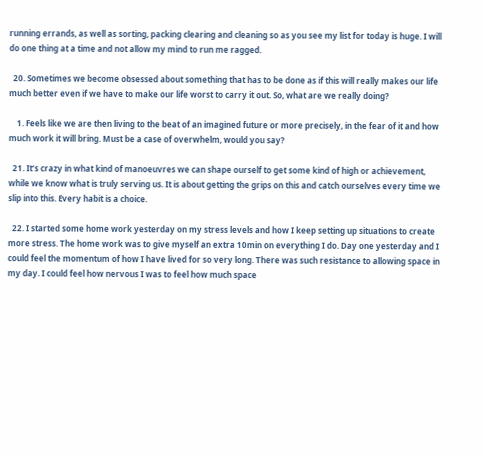running errands, as well as sorting, packing clearing and cleaning so as you see my list for today is huge. I will do one thing at a time and not allow my mind to run me ragged.

  20. Sometimes we become obsessed about something that has to be done as if this will really makes our life much better even if we have to make our life worst to carry it out. So, what are we really doing?

    1. Feels like we are then living to the beat of an imagined future or more precisely, in the fear of it and how much work it will bring. Must be a case of overwhelm, would you say?

  21. It’s crazy in what kind of manoeuvres we can shape ourself to get some kind of high or achievement, while we know what is truly serving us. It is about getting the grips on this and catch ourselves every time we slip into this. Every habit is a choice.

  22. I started some home work yesterday on my stress levels and how I keep setting up situations to create more stress. The home work was to give myself an extra 10min on everything I do. Day one yesterday and I could feel the momentum of how I have lived for so very long. There was such resistance to allowing space in my day. I could feel how nervous I was to feel how much space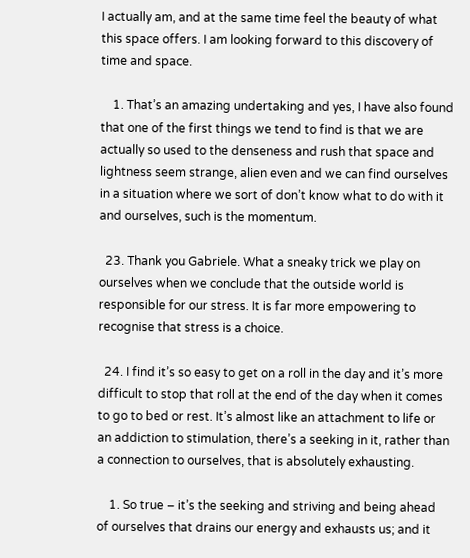I actually am, and at the same time feel the beauty of what this space offers. I am looking forward to this discovery of time and space.

    1. That’s an amazing undertaking and yes, I have also found that one of the first things we tend to find is that we are actually so used to the denseness and rush that space and lightness seem strange, alien even and we can find ourselves in a situation where we sort of don’t know what to do with it and ourselves, such is the momentum.

  23. Thank you Gabriele. What a sneaky trick we play on ourselves when we conclude that the outside world is responsible for our stress. It is far more empowering to recognise that stress is a choice.

  24. I find it’s so easy to get on a roll in the day and it’s more difficult to stop that roll at the end of the day when it comes to go to bed or rest. It’s almost like an attachment to life or an addiction to stimulation, there’s a seeking in it, rather than a connection to ourselves, that is absolutely exhausting.

    1. So true – it’s the seeking and striving and being ahead of ourselves that drains our energy and exhausts us; and it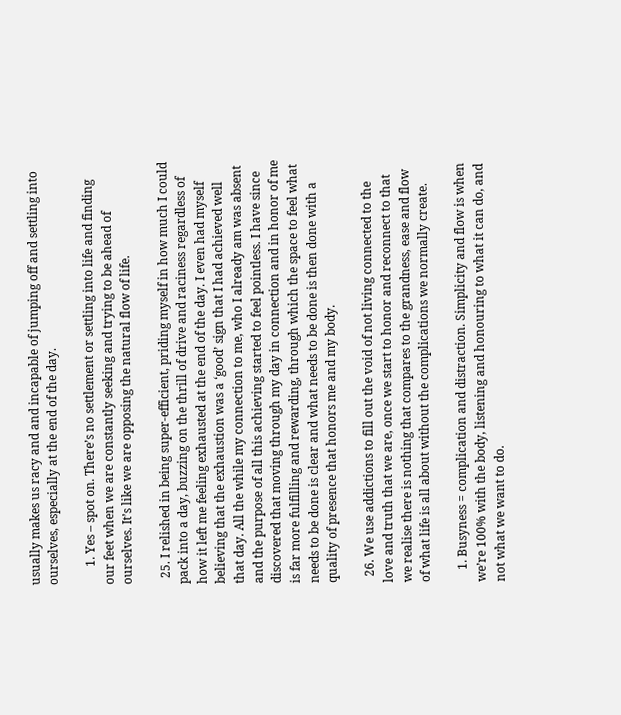usually makes us racy and and incapable of jumping off and settling into ourselves, especially at the end of the day.

      1. Yes – spot on. There’s no settlement or settling into life and finding our feet when we are constantly seeking and trying to be ahead of ourselves. It’s like we are opposing the natural flow of life.

  25. I relished in being super-efficient, priding myself in how much I could pack into a day, buzzing on the thrill of drive and raciness regardless of how it left me feeling exhausted at the end of the day. I even had myself believing that the exhaustion was a ‘good’ sign that I had achieved well that day. All the while my connection to me, who I already am was absent and the purpose of all this achieving started to feel pointless. I have since discovered that moving through my day in connection and in honor of me is far more fulfilling and rewarding, through which the space to feel what needs to be done is clear and what needs to be done is then done with a quality of presence that honors me and my body.

  26. We use addictions to fill out the void of not living connected to the love and truth that we are, once we start to honor and reconnect to that we realise there is nothing that compares to the grandness, ease and flow of what life is all about without the complications we normally create.

    1. Busyness = complication and distraction. Simplicity and flow is when we’re 100% with the body, listening and honouring to what it can do, and not what we want to do.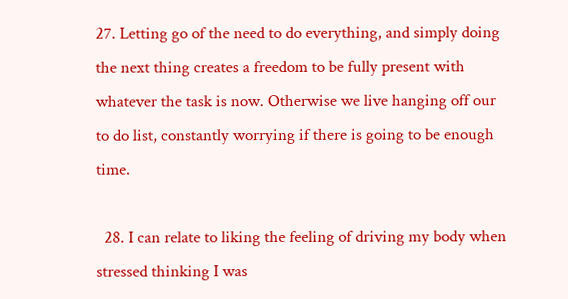27. Letting go of the need to do everything, and simply doing the next thing creates a freedom to be fully present with whatever the task is now. Otherwise we live hanging off our to do list, constantly worrying if there is going to be enough time.

  28. I can relate to liking the feeling of driving my body when stressed thinking I was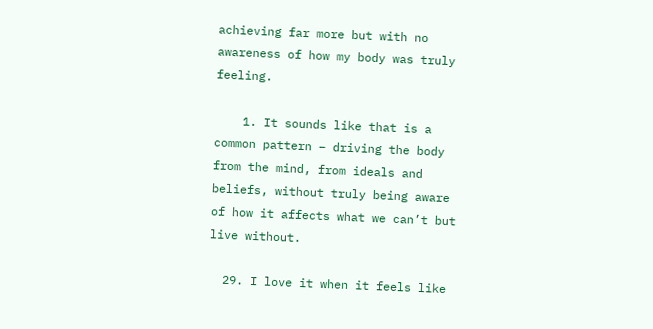achieving far more but with no awareness of how my body was truly feeling.

    1. It sounds like that is a common pattern – driving the body from the mind, from ideals and beliefs, without truly being aware of how it affects what we can’t but live without.

  29. I love it when it feels like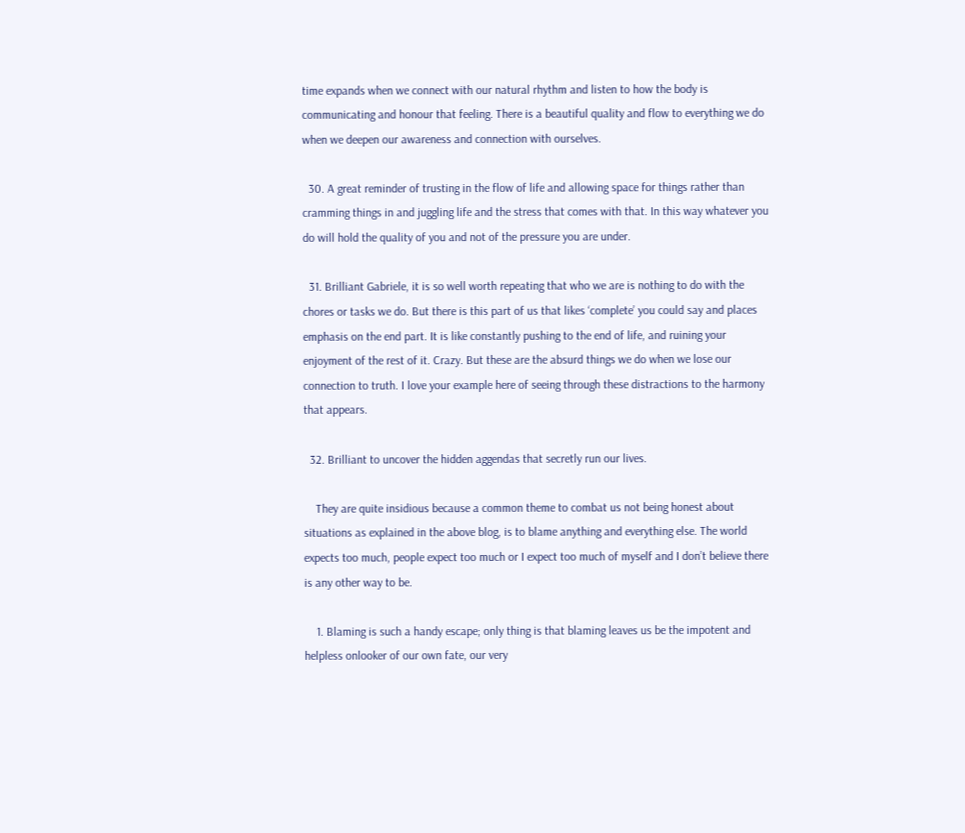time expands when we connect with our natural rhythm and listen to how the body is communicating and honour that feeling. There is a beautiful quality and flow to everything we do when we deepen our awareness and connection with ourselves.

  30. A great reminder of trusting in the flow of life and allowing space for things rather than cramming things in and juggling life and the stress that comes with that. In this way whatever you do will hold the quality of you and not of the pressure you are under.

  31. Brilliant Gabriele, it is so well worth repeating that who we are is nothing to do with the chores or tasks we do. But there is this part of us that likes ‘complete’ you could say and places emphasis on the end part. It is like constantly pushing to the end of life, and ruining your enjoyment of the rest of it. Crazy. But these are the absurd things we do when we lose our connection to truth. I love your example here of seeing through these distractions to the harmony that appears.

  32. Brilliant to uncover the hidden aggendas that secretly run our lives.

    They are quite insidious because a common theme to combat us not being honest about situations as explained in the above blog, is to blame anything and everything else. The world expects too much, people expect too much or I expect too much of myself and I don’t believe there is any other way to be.

    1. Blaming is such a handy escape; only thing is that blaming leaves us be the impotent and helpless onlooker of our own fate, our very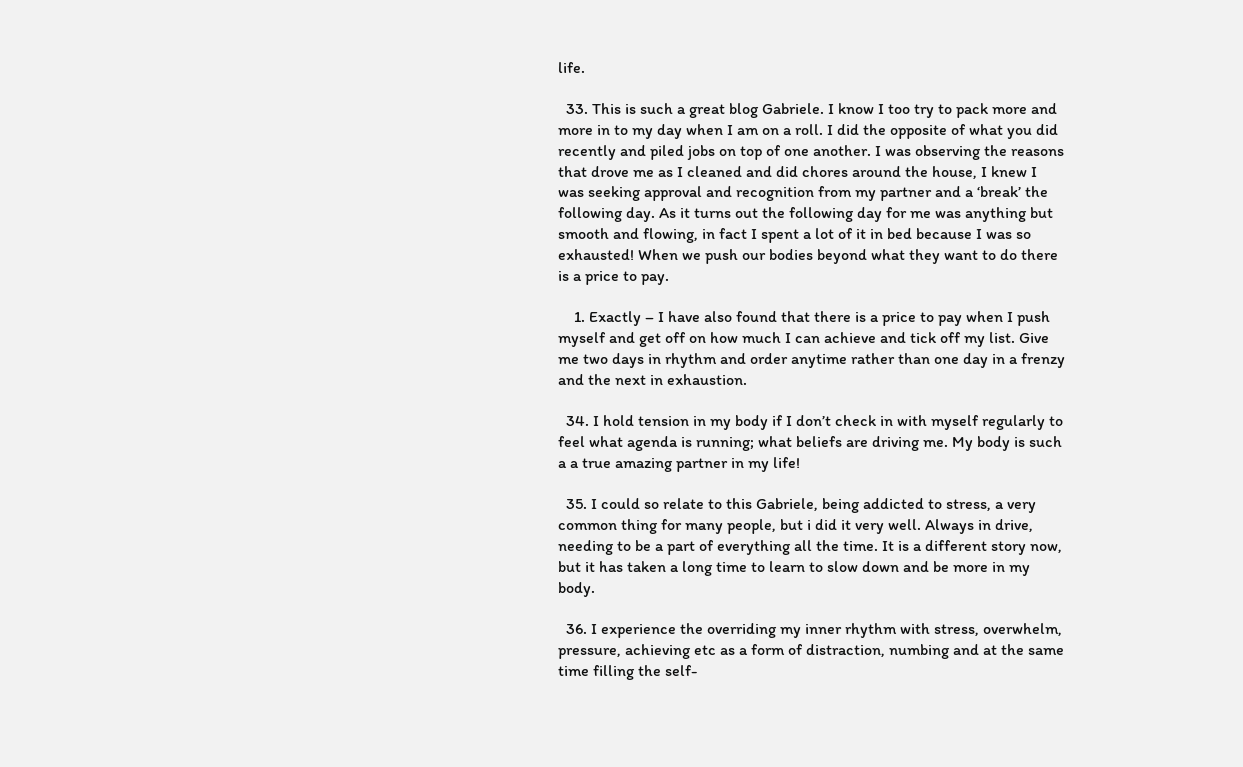life.

  33. This is such a great blog Gabriele. I know I too try to pack more and more in to my day when I am on a roll. I did the opposite of what you did recently and piled jobs on top of one another. I was observing the reasons that drove me as I cleaned and did chores around the house, I knew I was seeking approval and recognition from my partner and a ‘break’ the following day. As it turns out the following day for me was anything but smooth and flowing, in fact I spent a lot of it in bed because I was so exhausted! When we push our bodies beyond what they want to do there is a price to pay.

    1. Exactly – I have also found that there is a price to pay when I push myself and get off on how much I can achieve and tick off my list. Give me two days in rhythm and order anytime rather than one day in a frenzy and the next in exhaustion.

  34. I hold tension in my body if I don’t check in with myself regularly to feel what agenda is running; what beliefs are driving me. My body is such a a true amazing partner in my life!

  35. I could so relate to this Gabriele, being addicted to stress, a very common thing for many people, but i did it very well. Always in drive, needing to be a part of everything all the time. It is a different story now, but it has taken a long time to learn to slow down and be more in my body.

  36. I experience the overriding my inner rhythm with stress, overwhelm, pressure, achieving etc as a form of distraction, numbing and at the same time filling the self-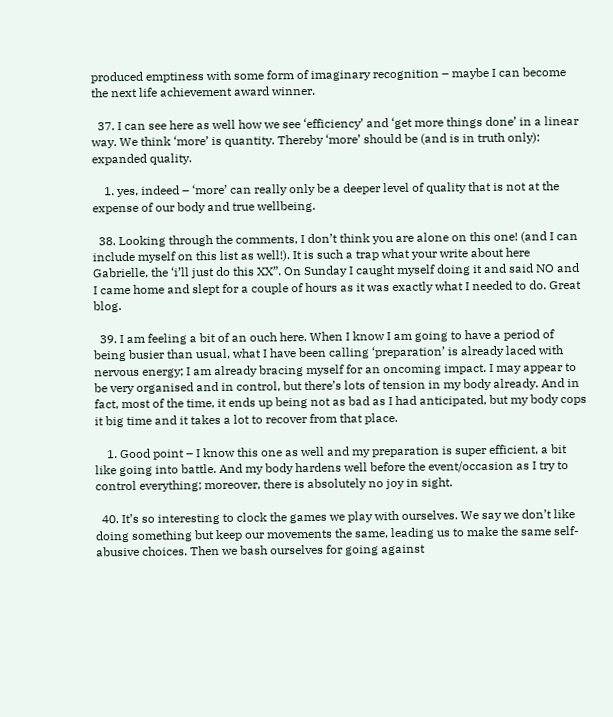produced emptiness with some form of imaginary recognition – maybe I can become the next life achievement award winner.

  37. I can see here as well how we see ‘efficiency’ and ‘get more things done’ in a linear way. We think ‘more’ is quantity. Thereby ‘more’ should be (and is in truth only): expanded quality.

    1. yes, indeed – ‘more’ can really only be a deeper level of quality that is not at the expense of our body and true wellbeing.

  38. Looking through the comments, I don’t think you are alone on this one! (and I can include myself on this list as well!). It is such a trap what your write about here Gabrielle, the ‘i’ll just do this XX”. On Sunday I caught myself doing it and said NO and I came home and slept for a couple of hours as it was exactly what I needed to do. Great blog.

  39. I am feeling a bit of an ouch here. When I know I am going to have a period of being busier than usual, what I have been calling ‘preparation’ is already laced with nervous energy; I am already bracing myself for an oncoming impact. I may appear to be very organised and in control, but there’s lots of tension in my body already. And in fact, most of the time, it ends up being not as bad as I had anticipated, but my body cops it big time and it takes a lot to recover from that place.

    1. Good point – I know this one as well and my preparation is super efficient, a bit like going into battle. And my body hardens well before the event/occasion as I try to control everything; moreover, there is absolutely no joy in sight.

  40. It’s so interesting to clock the games we play with ourselves. We say we don’t like doing something but keep our movements the same, leading us to make the same self-abusive choices. Then we bash ourselves for going against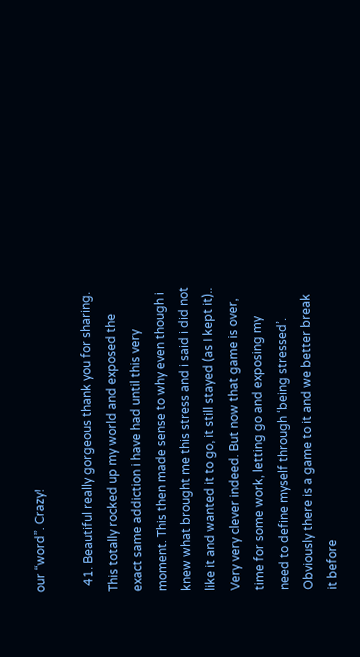our “word”. Crazy!

  41. Beautiful really gorgeous thank you for sharing. This totally rocked up my world and exposed the exact same addiction i have had until this very moment. This then made sense to why even though i knew what brought me this stress and i said i did not like it and wanted it to go, it still stayed (as I kept it).. Very very clever indeed. But now that game is over, time for some work, letting go and exposing my need to define myself through ‘being stressed’. Obviously there is a game to it and we better break it before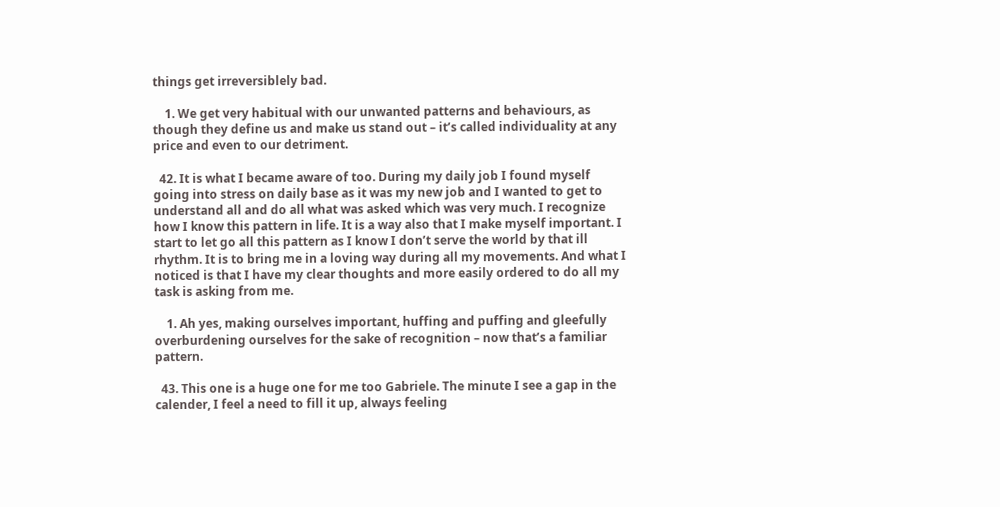things get irreversiblely bad.

    1. We get very habitual with our unwanted patterns and behaviours, as though they define us and make us stand out – it’s called individuality at any price and even to our detriment.

  42. It is what I became aware of too. During my daily job I found myself going into stress on daily base as it was my new job and I wanted to get to understand all and do all what was asked which was very much. I recognize how I know this pattern in life. It is a way also that I make myself important. I start to let go all this pattern as I know I don’t serve the world by that ill rhythm. It is to bring me in a loving way during all my movements. And what I noticed is that I have my clear thoughts and more easily ordered to do all my task is asking from me.

    1. Ah yes, making ourselves important, huffing and puffing and gleefully overburdening ourselves for the sake of recognition – now that’s a familiar pattern.

  43. This one is a huge one for me too Gabriele. The minute I see a gap in the calender, I feel a need to fill it up, always feeling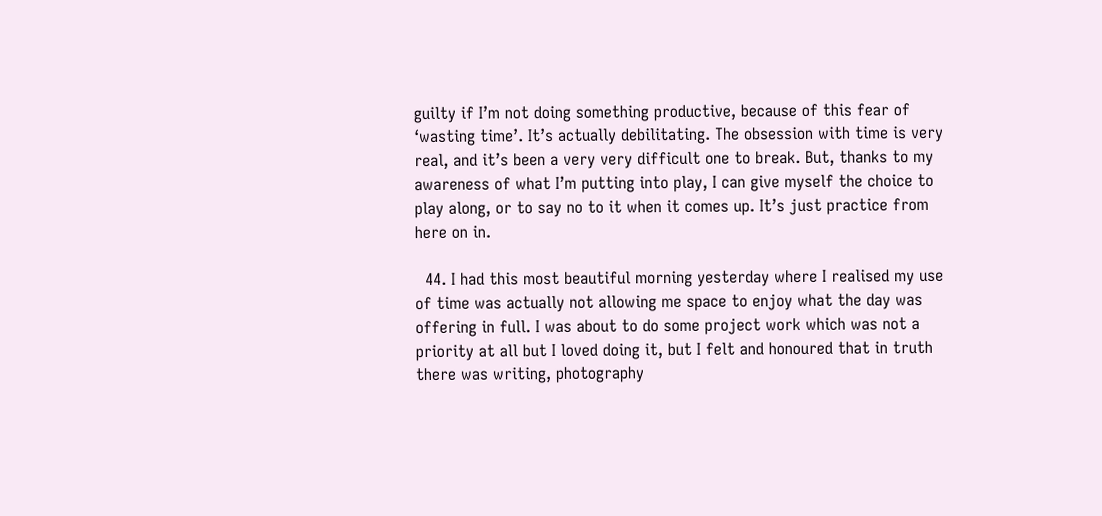guilty if I’m not doing something productive, because of this fear of ‘wasting time’. It’s actually debilitating. The obsession with time is very real, and it’s been a very very difficult one to break. But, thanks to my awareness of what I’m putting into play, I can give myself the choice to play along, or to say no to it when it comes up. It’s just practice from here on in.

  44. I had this most beautiful morning yesterday where I realised my use of time was actually not allowing me space to enjoy what the day was offering in full. I was about to do some project work which was not a priority at all but I loved doing it, but I felt and honoured that in truth there was writing, photography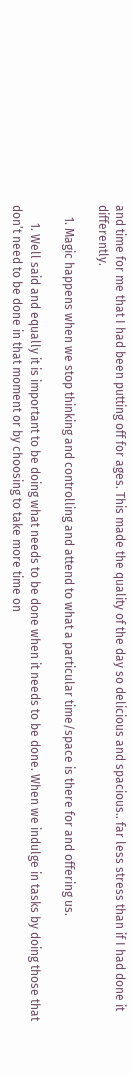and time for me that I had been putting off for ages. This made the quality of the day so delicious and spacious.. far less stress than if I had done it differently.

    1. Magic happens when we stop thinking and controlling and attend to what a particular time/space is there for and offering us.

      1. Well said and equally it is important to be doing what needs to be done when it needs to be done. When we indulge in tasks by doing those that don’t need to be done in that moment or by choosing to take more time on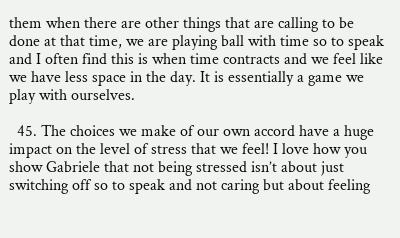them when there are other things that are calling to be done at that time, we are playing ball with time so to speak and I often find this is when time contracts and we feel like we have less space in the day. It is essentially a game we play with ourselves.

  45. The choices we make of our own accord have a huge impact on the level of stress that we feel! I love how you show Gabriele that not being stressed isn’t about just switching off so to speak and not caring but about feeling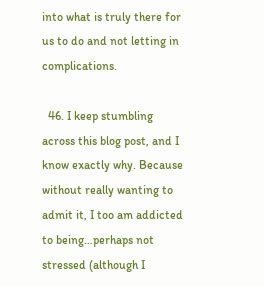into what is truly there for us to do and not letting in complications.

  46. I keep stumbling across this blog post, and I know exactly why. Because without really wanting to admit it, I too am addicted to being…perhaps not stressed (although I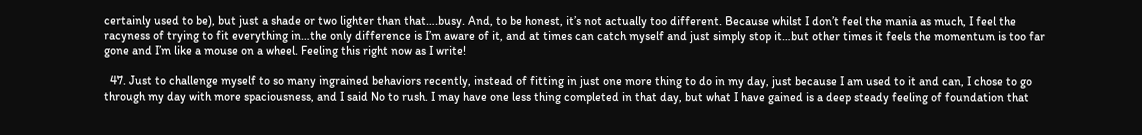certainly used to be), but just a shade or two lighter than that….busy. And, to be honest, it’s not actually too different. Because whilst I don’t feel the mania as much, I feel the racyness of trying to fit everything in…the only difference is I’m aware of it, and at times can catch myself and just simply stop it…but other times it feels the momentum is too far gone and I’m like a mouse on a wheel. Feeling this right now as I write!

  47. Just to challenge myself to so many ingrained behaviors recently, instead of fitting in just one more thing to do in my day, just because I am used to it and can, I chose to go through my day with more spaciousness, and I said No to rush. I may have one less thing completed in that day, but what I have gained is a deep steady feeling of foundation that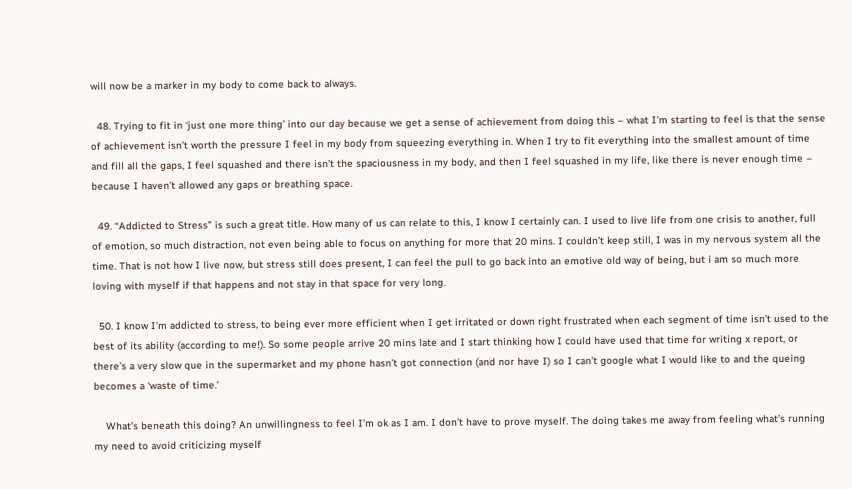will now be a marker in my body to come back to always.

  48. Trying to fit in ‘just one more thing’ into our day because we get a sense of achievement from doing this – what I’m starting to feel is that the sense of achievement isn’t worth the pressure I feel in my body from squeezing everything in. When I try to fit everything into the smallest amount of time and fill all the gaps, I feel squashed and there isn’t the spaciousness in my body, and then I feel squashed in my life, like there is never enough time – because I haven’t allowed any gaps or breathing space.

  49. “Addicted to Stress” is such a great title. How many of us can relate to this, I know I certainly can. I used to live life from one crisis to another, full of emotion, so much distraction, not even being able to focus on anything for more that 20 mins. I couldn’t keep still, I was in my nervous system all the time. That is not how I live now, but stress still does present, I can feel the pull to go back into an emotive old way of being, but i am so much more loving with myself if that happens and not stay in that space for very long.

  50. I know I’m addicted to stress, to being ever more efficient when I get irritated or down right frustrated when each segment of time isn’t used to the best of its ability (according to me!). So some people arrive 20 mins late and I start thinking how I could have used that time for writing x report, or there’s a very slow que in the supermarket and my phone hasn’t got connection (and nor have I) so I can’t google what I would like to and the queing becomes a ‘waste of time.’

    What’s beneath this doing? An unwillingness to feel I’m ok as I am. I don’t have to prove myself. The doing takes me away from feeling what’s running my need to avoid criticizing myself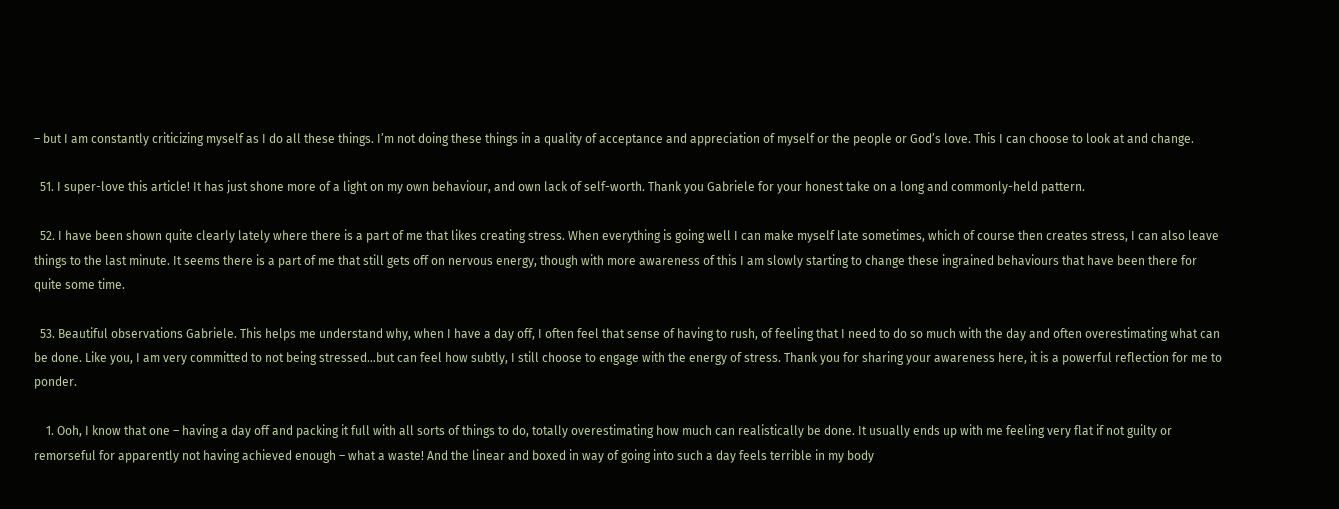– but I am constantly criticizing myself as I do all these things. I’m not doing these things in a quality of acceptance and appreciation of myself or the people or God’s love. This I can choose to look at and change.

  51. I super-love this article! It has just shone more of a light on my own behaviour, and own lack of self-worth. Thank you Gabriele for your honest take on a long and commonly-held pattern.

  52. I have been shown quite clearly lately where there is a part of me that likes creating stress. When everything is going well I can make myself late sometimes, which of course then creates stress, I can also leave things to the last minute. It seems there is a part of me that still gets off on nervous energy, though with more awareness of this I am slowly starting to change these ingrained behaviours that have been there for quite some time.

  53. Beautiful observations Gabriele. This helps me understand why, when I have a day off, I often feel that sense of having to rush, of feeling that I need to do so much with the day and often overestimating what can be done. Like you, I am very committed to not being stressed…but can feel how subtly, I still choose to engage with the energy of stress. Thank you for sharing your awareness here, it is a powerful reflection for me to ponder.

    1. Ooh, I know that one – having a day off and packing it full with all sorts of things to do, totally overestimating how much can realistically be done. It usually ends up with me feeling very flat if not guilty or remorseful for apparently not having achieved enough – what a waste! And the linear and boxed in way of going into such a day feels terrible in my body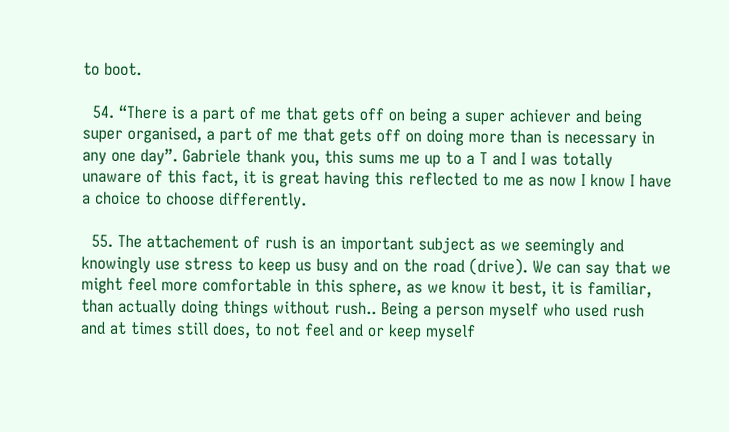to boot.

  54. “There is a part of me that gets off on being a super achiever and being super organised, a part of me that gets off on doing more than is necessary in any one day”. Gabriele thank you, this sums me up to a T and I was totally unaware of this fact, it is great having this reflected to me as now I know I have a choice to choose differently.

  55. The attachement of rush is an important subject as we seemingly and knowingly use stress to keep us busy and on the road (drive). We can say that we might feel more comfortable in this sphere, as we know it best, it is familiar, than actually doing things without rush.. Being a person myself who used rush and at times still does, to not feel and or keep myself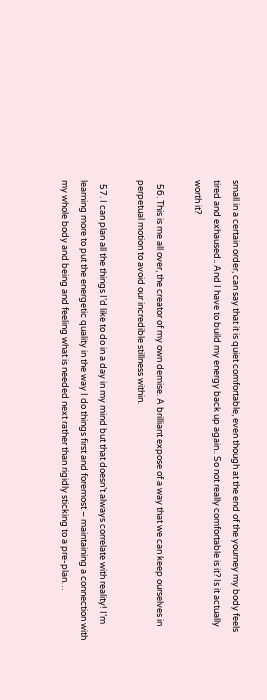small in a certain order, can say that it is quiet comfortable, even though at the end of the yourney my body feels tired and exhaused.. And I have to build my energy back up again.. So not really comfortable is it? Is it actually worth it?

  56. This is me all over, the creator of my own demise. A brilliant expose of a way that we can keep ourselves in perpetual motion to avoid our incredible stillness within.

  57. I can plan all the things I’d like to do in a day in my mind but that doesn’t always correlate with reality! I’m learning more to put the energetic quality in the way I do things first and foremost – maintaining a connection with my whole body and being and feeling what is needed next rather than rigidly sticking to a pre-plan…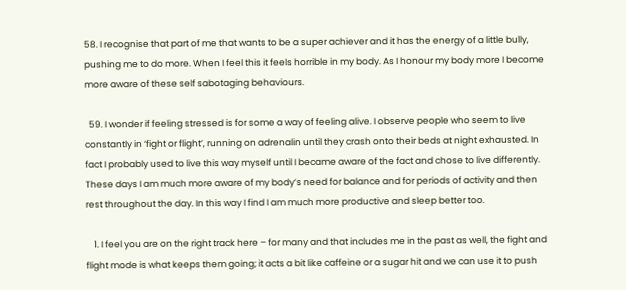58. I recognise that part of me that wants to be a super achiever and it has the energy of a little bully, pushing me to do more. When I feel this it feels horrible in my body. As I honour my body more I become more aware of these self sabotaging behaviours.

  59. I wonder if feeling stressed is for some a way of feeling alive. I observe people who seem to live constantly in ‘fight or flight’, running on adrenalin until they crash onto their beds at night exhausted. In fact I probably used to live this way myself until I became aware of the fact and chose to live differently. These days I am much more aware of my body’s need for balance and for periods of activity and then rest throughout the day. In this way I find I am much more productive and sleep better too.

    1. I feel you are on the right track here – for many and that includes me in the past as well, the fight and flight mode is what keeps them going; it acts a bit like caffeine or a sugar hit and we can use it to push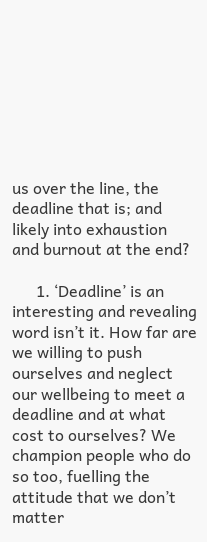us over the line, the deadline that is; and likely into exhaustion and burnout at the end?

      1. ‘Deadline’ is an interesting and revealing word isn’t it. How far are we willing to push ourselves and neglect our wellbeing to meet a deadline and at what cost to ourselves? We champion people who do so too, fuelling the attitude that we don’t matter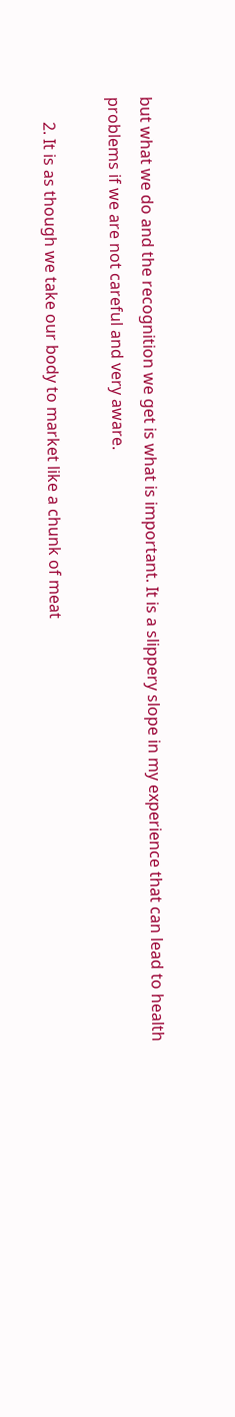but what we do and the recognition we get is what is important. It is a slippery slope in my experience that can lead to health problems if we are not careful and very aware.

      2. It is as though we take our body to market like a chunk of meat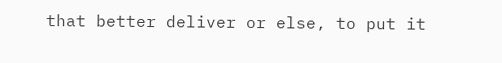that better deliver or else, to put it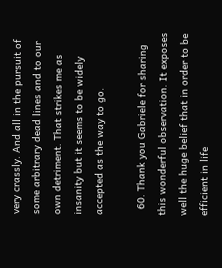very crassly. And all in the pursuit of some arbitrary dead lines and to our own detriment. That strikes me as insanity but it seems to be widely accepted as the way to go.

  60. Thank you Gabriele for sharing this wonderful observation. It exposes well the huge belief that in order to be efficient in life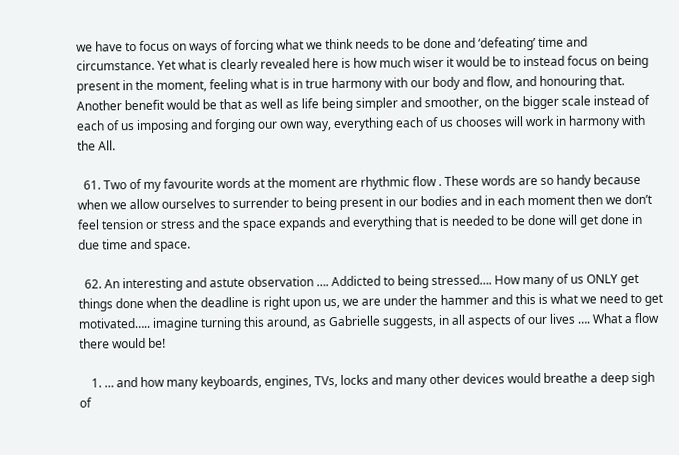we have to focus on ways of forcing what we think needs to be done and ‘defeating’ time and circumstance. Yet what is clearly revealed here is how much wiser it would be to instead focus on being present in the moment, feeling what is in true harmony with our body and flow, and honouring that. Another benefit would be that as well as life being simpler and smoother, on the bigger scale instead of each of us imposing and forging our own way, everything each of us chooses will work in harmony with the All.

  61. Two of my favourite words at the moment are rhythmic flow . These words are so handy because when we allow ourselves to surrender to being present in our bodies and in each moment then we don’t feel tension or stress and the space expands and everything that is needed to be done will get done in due time and space.

  62. An interesting and astute observation …. Addicted to being stressed…. How many of us ONLY get things done when the deadline is right upon us, we are under the hammer and this is what we need to get motivated….. imagine turning this around, as Gabrielle suggests, in all aspects of our lives …. What a flow there would be!

    1. … and how many keyboards, engines, TVs, locks and many other devices would breathe a deep sigh of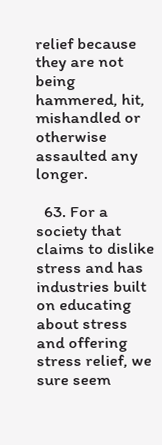relief because they are not being hammered, hit, mishandled or otherwise assaulted any longer.

  63. For a society that claims to dislike stress and has industries built on educating about stress and offering stress relief, we sure seem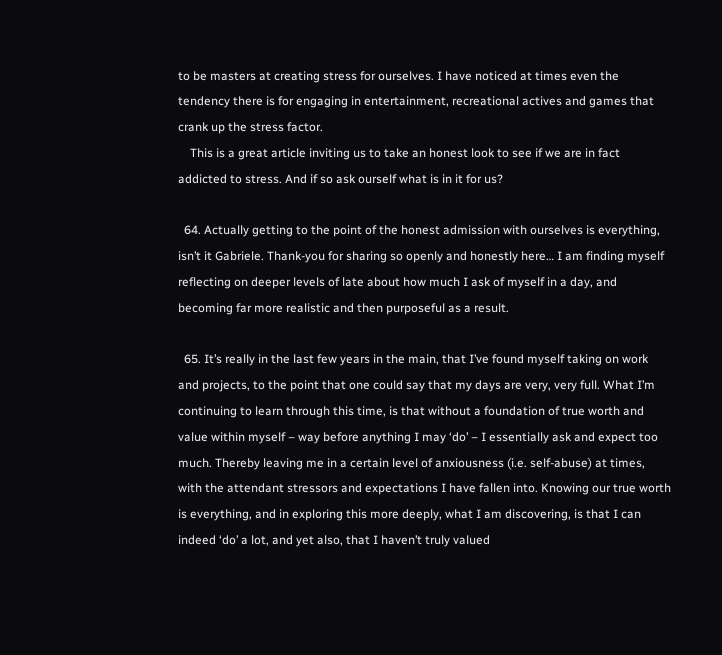to be masters at creating stress for ourselves. I have noticed at times even the tendency there is for engaging in entertainment, recreational actives and games that crank up the stress factor.
    This is a great article inviting us to take an honest look to see if we are in fact addicted to stress. And if so ask ourself what is in it for us?

  64. Actually getting to the point of the honest admission with ourselves is everything, isn’t it Gabriele. Thank-you for sharing so openly and honestly here… I am finding myself reflecting on deeper levels of late about how much I ask of myself in a day, and becoming far more realistic and then purposeful as a result.

  65. It’s really in the last few years in the main, that I’ve found myself taking on work and projects, to the point that one could say that my days are very, very full. What I’m continuing to learn through this time, is that without a foundation of true worth and value within myself – way before anything I may ‘do’ – I essentially ask and expect too much. Thereby leaving me in a certain level of anxiousness (i.e. self-abuse) at times, with the attendant stressors and expectations I have fallen into. Knowing our true worth is everything, and in exploring this more deeply, what I am discovering, is that I can indeed ‘do’ a lot, and yet also, that I haven’t truly valued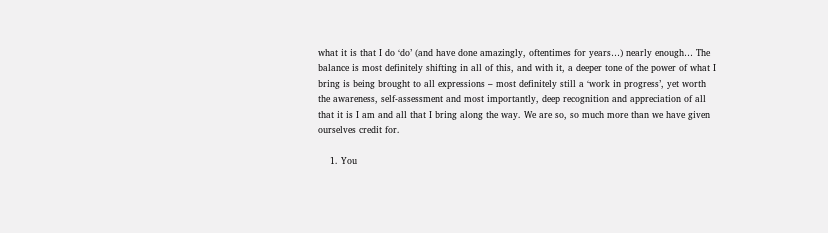what it is that I do ‘do’ (and have done amazingly, oftentimes for years…) nearly enough… The balance is most definitely shifting in all of this, and with it, a deeper tone of the power of what I bring is being brought to all expressions – most definitely still a ‘work in progress’, yet worth the awareness, self-assessment and most importantly, deep recognition and appreciation of all that it is I am and all that I bring along the way. We are so, so much more than we have given ourselves credit for.

    1. You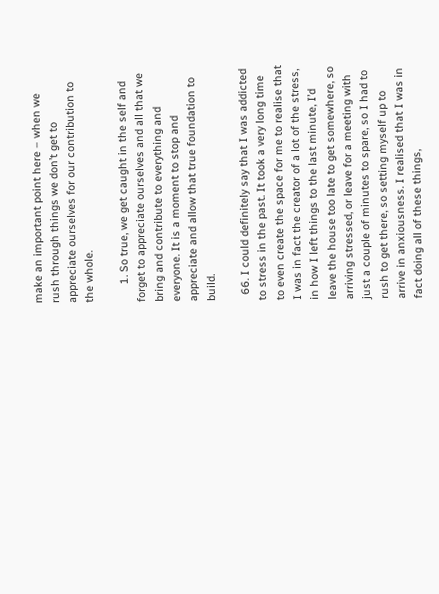make an important point here – when we rush through things we don’t get to appreciate ourselves for our contribution to the whole.

      1. So true, we get caught in the self and forget to appreciate ourselves and all that we bring and contribute to everything and everyone. It is a moment to stop and appreciate and allow that true foundation to build.

  66. I could definitely say that I was addicted to stress in the past. It took a very long time to even create the space for me to realise that I was in fact the creator of a lot of the stress, in how I left things to the last minute, I’d leave the house too late to get somewhere, so arriving stressed, or leave for a meeting with just a couple of minutes to spare, so I had to rush to get there, so setting myself up to arrive in anxiousness. I realised that I was in fact doing all of these things,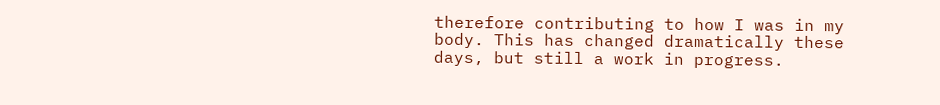therefore contributing to how I was in my body. This has changed dramatically these days, but still a work in progress.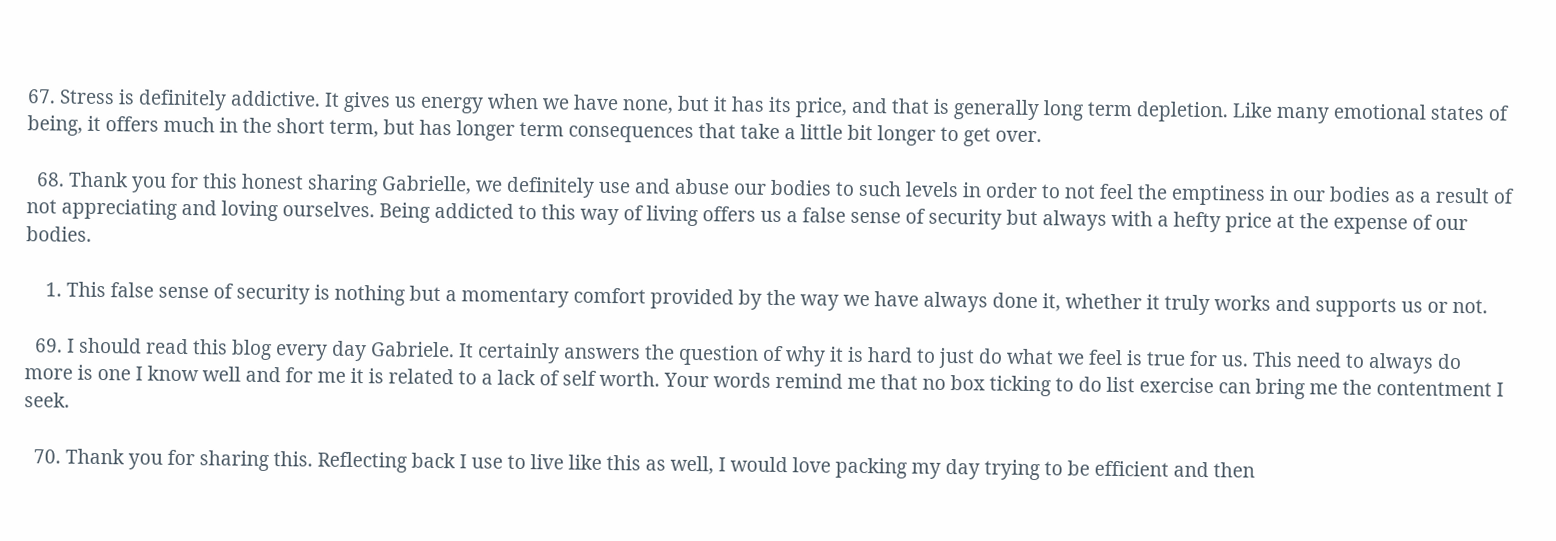67. Stress is definitely addictive. It gives us energy when we have none, but it has its price, and that is generally long term depletion. Like many emotional states of being, it offers much in the short term, but has longer term consequences that take a little bit longer to get over.

  68. Thank you for this honest sharing Gabrielle, we definitely use and abuse our bodies to such levels in order to not feel the emptiness in our bodies as a result of not appreciating and loving ourselves. Being addicted to this way of living offers us a false sense of security but always with a hefty price at the expense of our bodies.

    1. This false sense of security is nothing but a momentary comfort provided by the way we have always done it, whether it truly works and supports us or not.

  69. I should read this blog every day Gabriele. It certainly answers the question of why it is hard to just do what we feel is true for us. This need to always do more is one I know well and for me it is related to a lack of self worth. Your words remind me that no box ticking to do list exercise can bring me the contentment I seek.

  70. Thank you for sharing this. Reflecting back I use to live like this as well, I would love packing my day trying to be efficient and then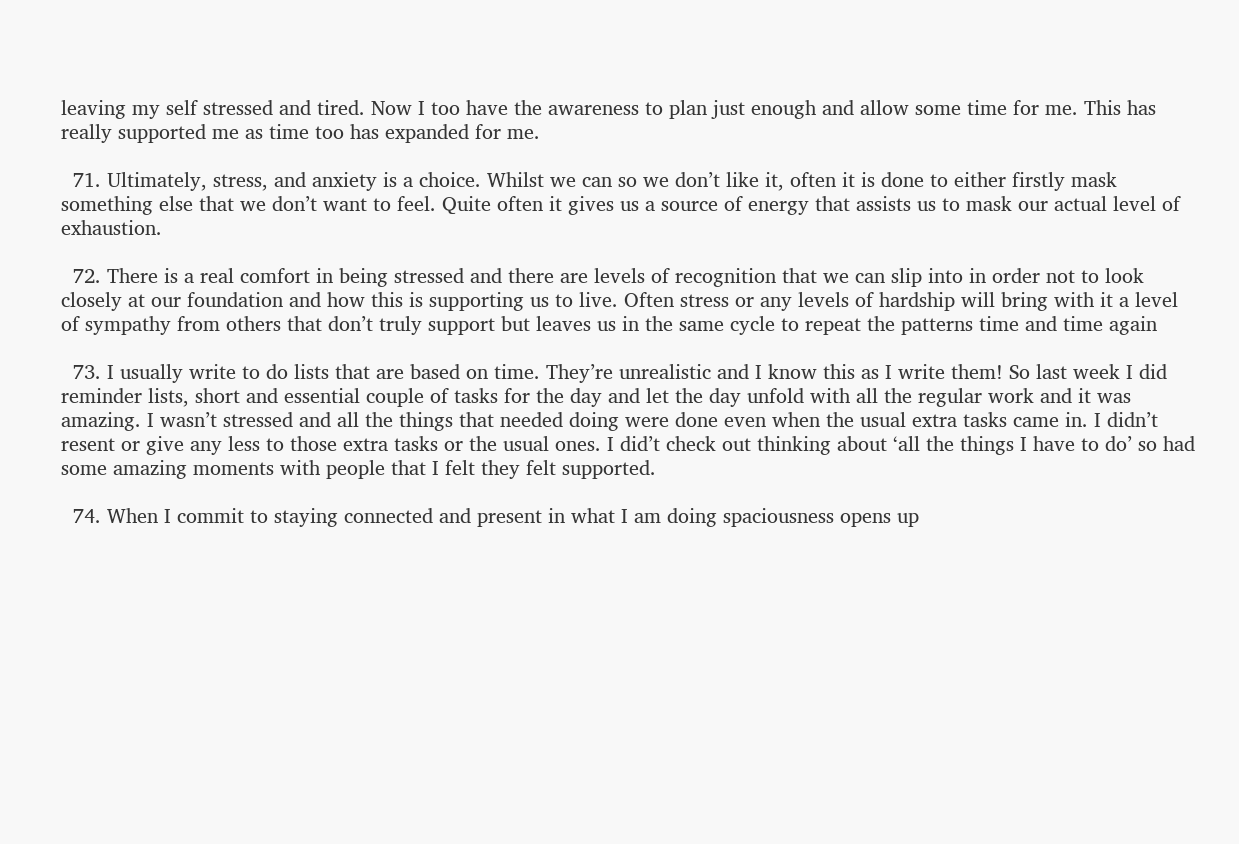leaving my self stressed and tired. Now I too have the awareness to plan just enough and allow some time for me. This has really supported me as time too has expanded for me.

  71. Ultimately, stress, and anxiety is a choice. Whilst we can so we don’t like it, often it is done to either firstly mask something else that we don’t want to feel. Quite often it gives us a source of energy that assists us to mask our actual level of exhaustion.

  72. There is a real comfort in being stressed and there are levels of recognition that we can slip into in order not to look closely at our foundation and how this is supporting us to live. Often stress or any levels of hardship will bring with it a level of sympathy from others that don’t truly support but leaves us in the same cycle to repeat the patterns time and time again

  73. I usually write to do lists that are based on time. They’re unrealistic and I know this as I write them! So last week I did reminder lists, short and essential couple of tasks for the day and let the day unfold with all the regular work and it was amazing. I wasn’t stressed and all the things that needed doing were done even when the usual extra tasks came in. I didn’t resent or give any less to those extra tasks or the usual ones. I did’t check out thinking about ‘all the things I have to do’ so had some amazing moments with people that I felt they felt supported.

  74. When I commit to staying connected and present in what I am doing spaciousness opens up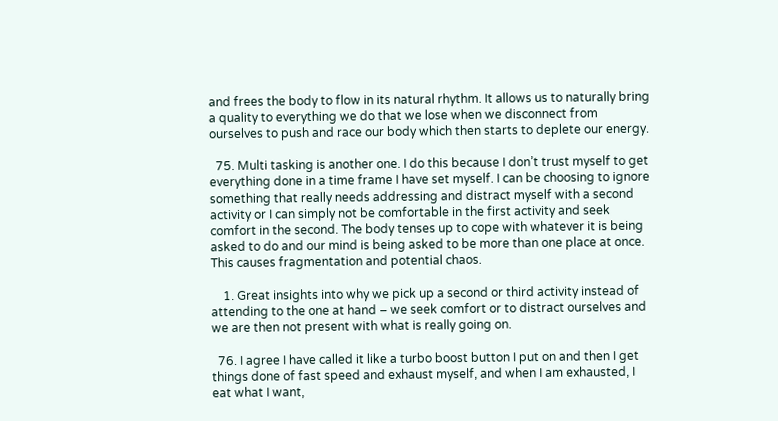and frees the body to flow in its natural rhythm. It allows us to naturally bring a quality to everything we do that we lose when we disconnect from ourselves to push and race our body which then starts to deplete our energy.

  75. Multi tasking is another one. I do this because I don’t trust myself to get everything done in a time frame I have set myself. I can be choosing to ignore something that really needs addressing and distract myself with a second activity or I can simply not be comfortable in the first activity and seek comfort in the second. The body tenses up to cope with whatever it is being asked to do and our mind is being asked to be more than one place at once. This causes fragmentation and potential chaos.

    1. Great insights into why we pick up a second or third activity instead of attending to the one at hand – we seek comfort or to distract ourselves and we are then not present with what is really going on.

  76. I agree I have called it like a turbo boost button I put on and then I get things done of fast speed and exhaust myself, and when I am exhausted, I eat what I want,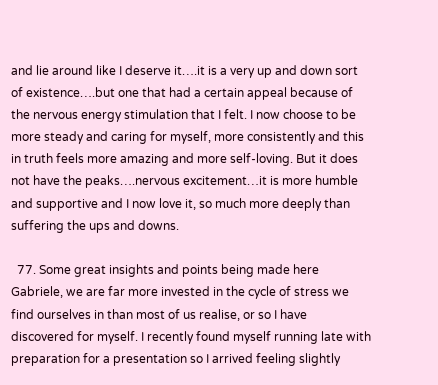and lie around like I deserve it….it is a very up and down sort of existence….but one that had a certain appeal because of the nervous energy stimulation that I felt. I now choose to be more steady and caring for myself, more consistently and this in truth feels more amazing and more self-loving. But it does not have the peaks….nervous excitement…it is more humble and supportive and I now love it, so much more deeply than suffering the ups and downs.

  77. Some great insights and points being made here Gabriele, we are far more invested in the cycle of stress we find ourselves in than most of us realise, or so I have discovered for myself. I recently found myself running late with preparation for a presentation so I arrived feeling slightly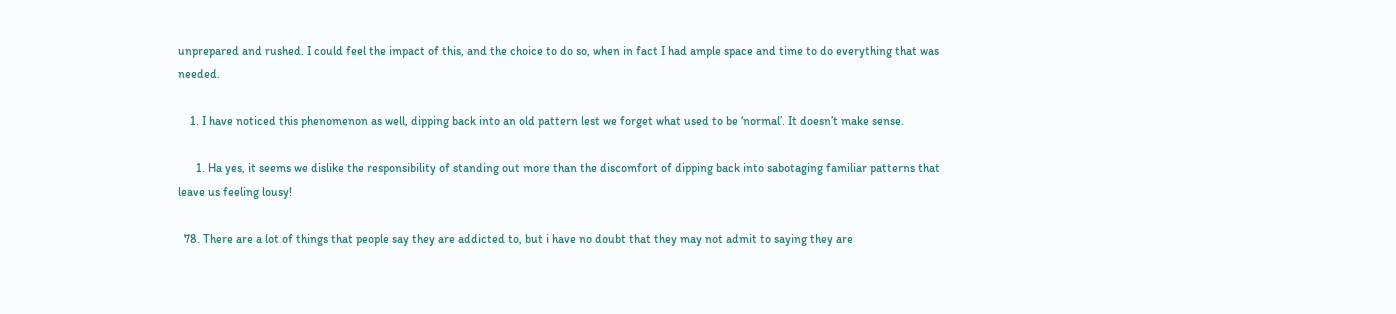unprepared and rushed. I could feel the impact of this, and the choice to do so, when in fact I had ample space and time to do everything that was needed.

    1. I have noticed this phenomenon as well, dipping back into an old pattern lest we forget what used to be ‘normal’. It doesn’t make sense.

      1. Ha yes, it seems we dislike the responsibility of standing out more than the discomfort of dipping back into sabotaging familiar patterns that leave us feeling lousy!

  78. There are a lot of things that people say they are addicted to, but i have no doubt that they may not admit to saying they are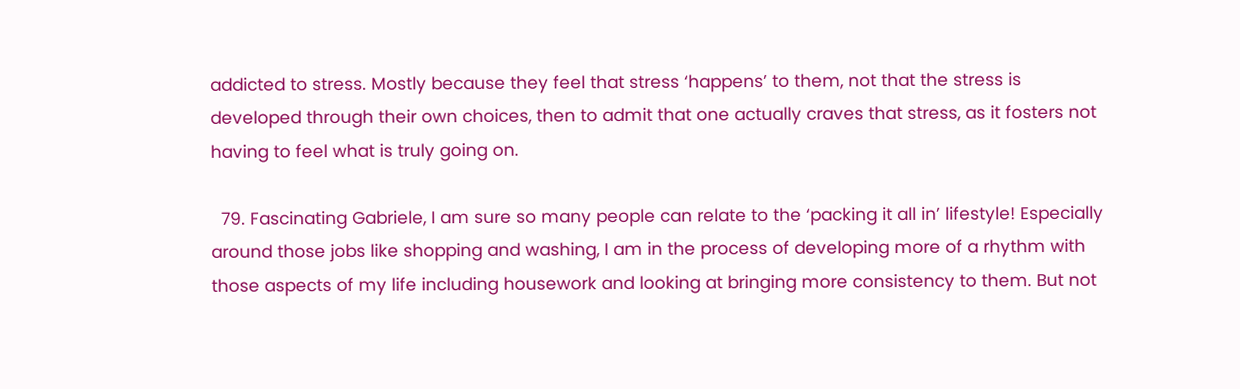addicted to stress. Mostly because they feel that stress ‘happens’ to them, not that the stress is developed through their own choices, then to admit that one actually craves that stress, as it fosters not having to feel what is truly going on.

  79. Fascinating Gabriele, I am sure so many people can relate to the ‘packing it all in’ lifestyle! Especially around those jobs like shopping and washing, I am in the process of developing more of a rhythm with those aspects of my life including housework and looking at bringing more consistency to them. But not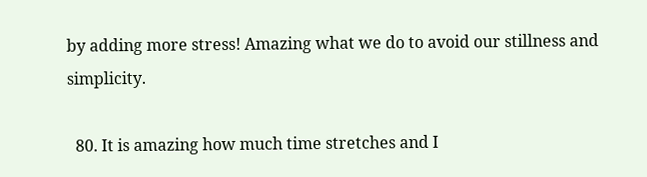by adding more stress! Amazing what we do to avoid our stillness and simplicity.

  80. It is amazing how much time stretches and I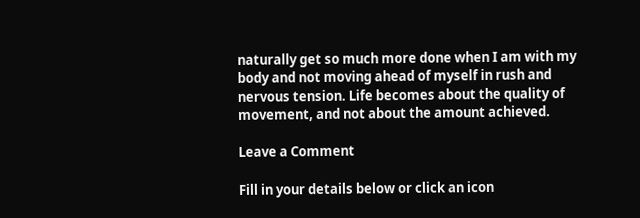naturally get so much more done when I am with my body and not moving ahead of myself in rush and nervous tension. Life becomes about the quality of movement, and not about the amount achieved.

Leave a Comment

Fill in your details below or click an icon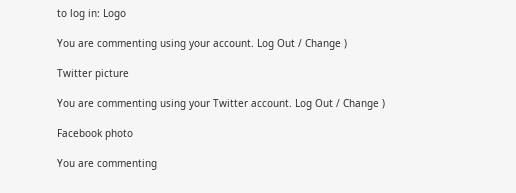to log in: Logo

You are commenting using your account. Log Out / Change )

Twitter picture

You are commenting using your Twitter account. Log Out / Change )

Facebook photo

You are commenting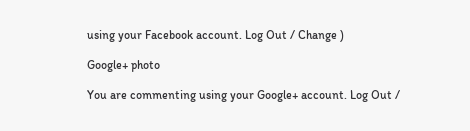using your Facebook account. Log Out / Change )

Google+ photo

You are commenting using your Google+ account. Log Out /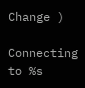Change )

Connecting to %s